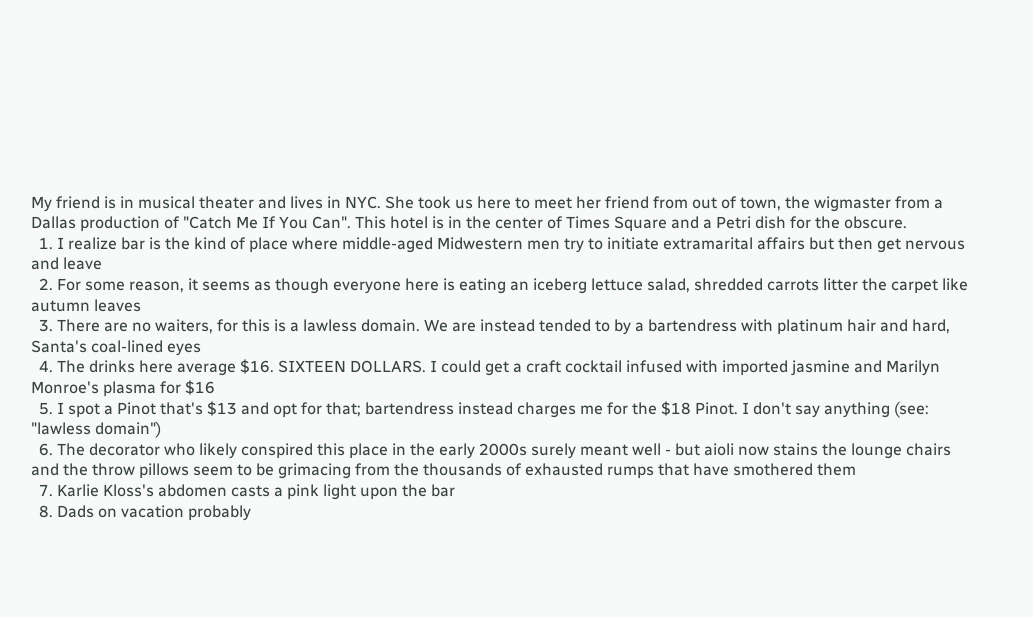My friend is in musical theater and lives in NYC. She took us here to meet her friend from out of town, the wigmaster from a Dallas production of "Catch Me If You Can". This hotel is in the center of Times Square and a Petri dish for the obscure.
  1. I realize bar is the kind of place where middle-aged Midwestern men try to initiate extramarital affairs but then get nervous and leave
  2. For some reason, it seems as though everyone here is eating an iceberg lettuce salad, shredded carrots litter the carpet like autumn leaves
  3. There are no waiters, for this is a lawless domain. We are instead tended to by a bartendress with platinum hair and hard, Santa's coal-lined eyes
  4. The drinks here average $16. SIXTEEN DOLLARS. I could get a craft cocktail infused with imported jasmine and Marilyn Monroe's plasma for $16
  5. I spot a Pinot that's $13 and opt for that; bartendress instead charges me for the $18 Pinot. I don't say anything (see: "lawless domain")
  6. The decorator who likely conspired this place in the early 2000s surely meant well - but aioli now stains the lounge chairs and the throw pillows seem to be grimacing from the thousands of exhausted rumps that have smothered them
  7. Karlie Kloss's abdomen casts a pink light upon the bar
  8. Dads on vacation probably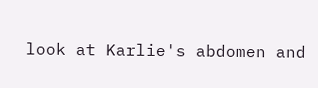look at Karlie's abdomen and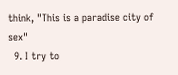think, "This is a paradise city of sex"
  9. I try to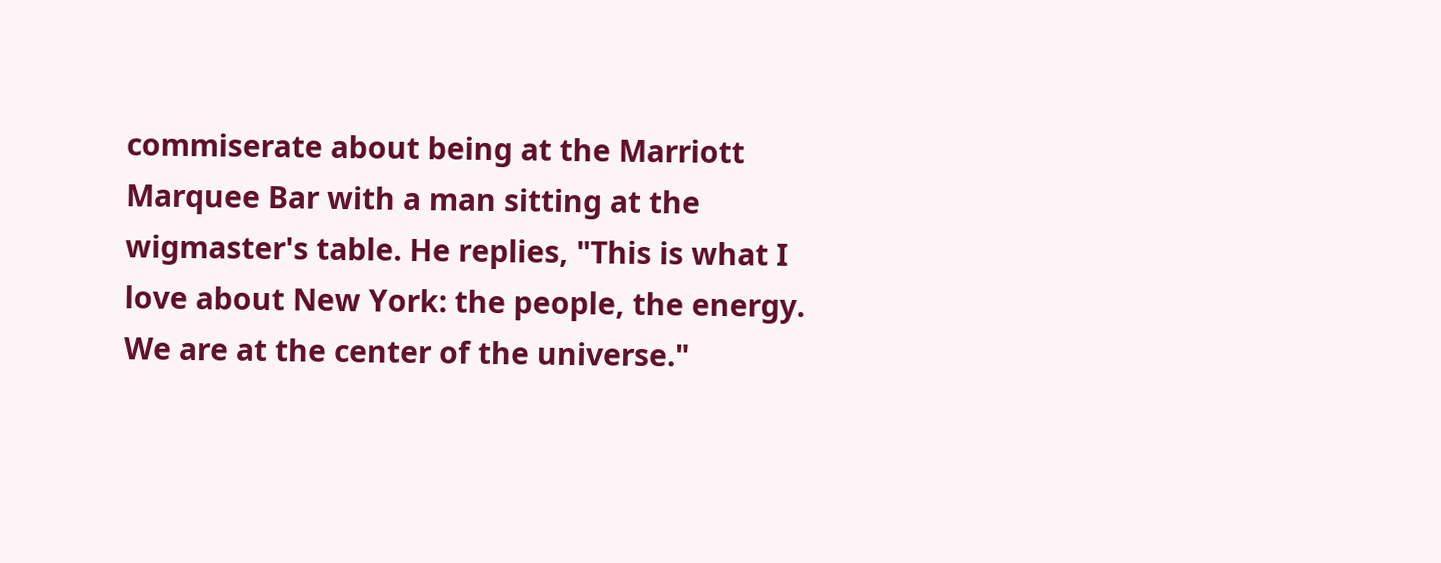commiserate about being at the Marriott Marquee Bar with a man sitting at the wigmaster's table. He replies, "This is what I love about New York: the people, the energy. We are at the center of the universe."